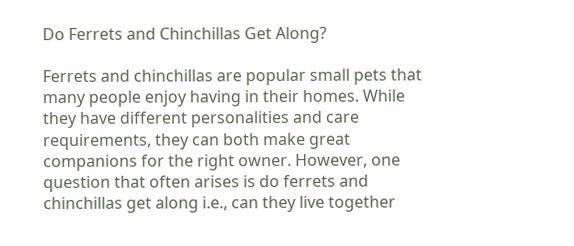Do Ferrets and Chinchillas Get Along?

Ferrets and chinchillas are popular small pets that many people enjoy having in their homes. While they have different personalities and care requirements, they can both make great companions for the right owner. However, one question that often arises is do ferrets and chinchillas get along i.e., can they live together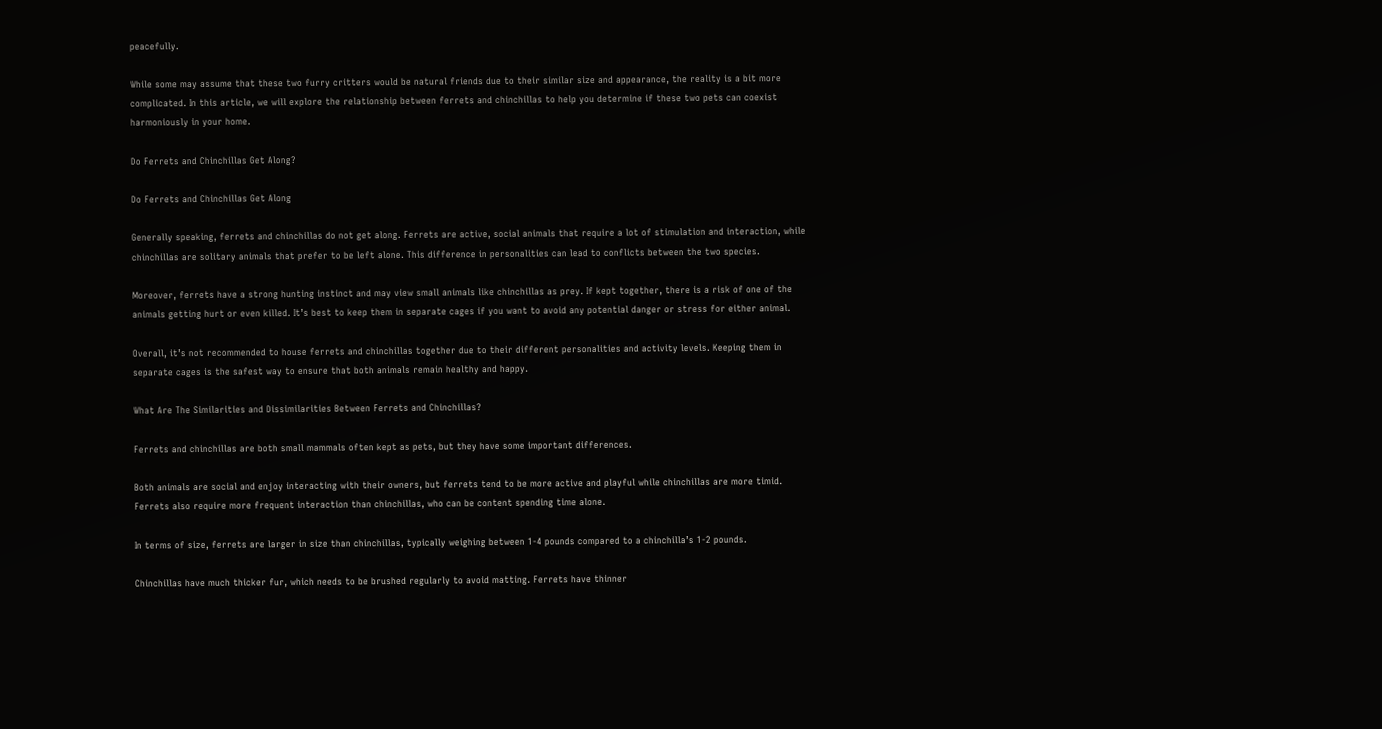peacefully.

While some may assume that these two furry critters would be natural friends due to their similar size and appearance, the reality is a bit more complicated. In this article, we will explore the relationship between ferrets and chinchillas to help you determine if these two pets can coexist harmoniously in your home.

Do Ferrets and Chinchillas Get Along?

Do Ferrets and Chinchillas Get Along

Generally speaking, ferrets and chinchillas do not get along. Ferrets are active, social animals that require a lot of stimulation and interaction, while chinchillas are solitary animals that prefer to be left alone. This difference in personalities can lead to conflicts between the two species.

Moreover, ferrets have a strong hunting instinct and may view small animals like chinchillas as prey. If kept together, there is a risk of one of the animals getting hurt or even killed. It’s best to keep them in separate cages if you want to avoid any potential danger or stress for either animal.

Overall, it’s not recommended to house ferrets and chinchillas together due to their different personalities and activity levels. Keeping them in separate cages is the safest way to ensure that both animals remain healthy and happy.

What Are The Similarities and Dissimilarities Between Ferrets and Chinchillas?

Ferrets and chinchillas are both small mammals often kept as pets, but they have some important differences.

Both animals are social and enjoy interacting with their owners, but ferrets tend to be more active and playful while chinchillas are more timid. Ferrets also require more frequent interaction than chinchillas, who can be content spending time alone.

In terms of size, ferrets are larger in size than chinchillas, typically weighing between 1-4 pounds compared to a chinchilla’s 1-2 pounds.

Chinchillas have much thicker fur, which needs to be brushed regularly to avoid matting. Ferrets have thinner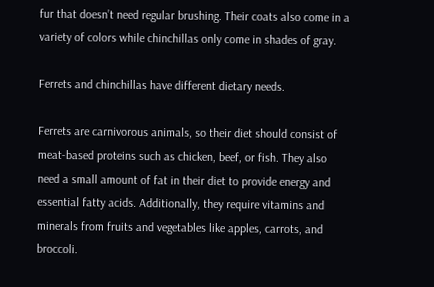fur that doesn’t need regular brushing. Their coats also come in a variety of colors while chinchillas only come in shades of gray.

Ferrets and chinchillas have different dietary needs.

Ferrets are carnivorous animals, so their diet should consist of meat-based proteins such as chicken, beef, or fish. They also need a small amount of fat in their diet to provide energy and essential fatty acids. Additionally, they require vitamins and minerals from fruits and vegetables like apples, carrots, and broccoli.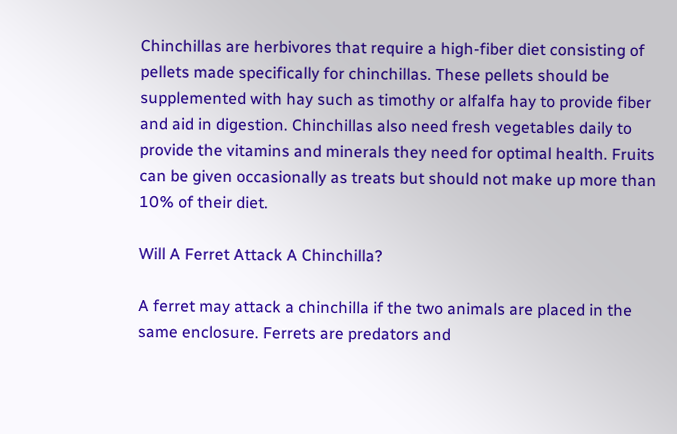Chinchillas are herbivores that require a high-fiber diet consisting of pellets made specifically for chinchillas. These pellets should be supplemented with hay such as timothy or alfalfa hay to provide fiber and aid in digestion. Chinchillas also need fresh vegetables daily to provide the vitamins and minerals they need for optimal health. Fruits can be given occasionally as treats but should not make up more than 10% of their diet.

Will A Ferret Attack A Chinchilla?

A ferret may attack a chinchilla if the two animals are placed in the same enclosure. Ferrets are predators and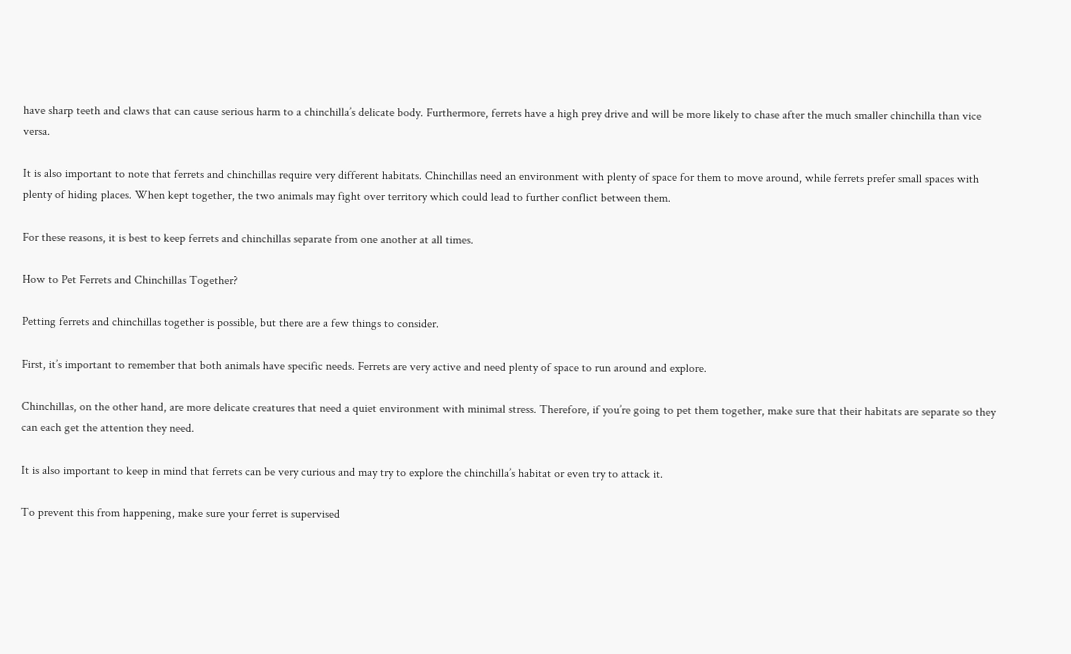have sharp teeth and claws that can cause serious harm to a chinchilla’s delicate body. Furthermore, ferrets have a high prey drive and will be more likely to chase after the much smaller chinchilla than vice versa.

It is also important to note that ferrets and chinchillas require very different habitats. Chinchillas need an environment with plenty of space for them to move around, while ferrets prefer small spaces with plenty of hiding places. When kept together, the two animals may fight over territory which could lead to further conflict between them.

For these reasons, it is best to keep ferrets and chinchillas separate from one another at all times.

How to Pet Ferrets and Chinchillas Together?

Petting ferrets and chinchillas together is possible, but there are a few things to consider.

First, it’s important to remember that both animals have specific needs. Ferrets are very active and need plenty of space to run around and explore.

Chinchillas, on the other hand, are more delicate creatures that need a quiet environment with minimal stress. Therefore, if you’re going to pet them together, make sure that their habitats are separate so they can each get the attention they need.

It is also important to keep in mind that ferrets can be very curious and may try to explore the chinchilla’s habitat or even try to attack it.

To prevent this from happening, make sure your ferret is supervised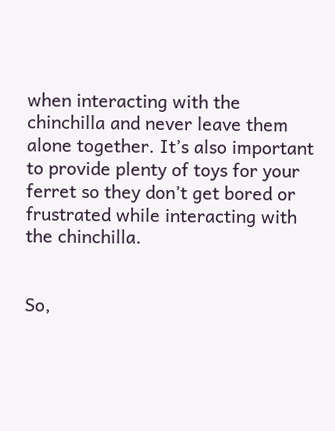when interacting with the chinchilla and never leave them alone together. It’s also important to provide plenty of toys for your ferret so they don’t get bored or frustrated while interacting with the chinchilla.


So,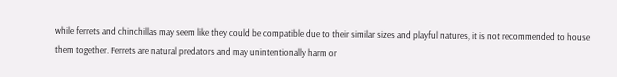while ferrets and chinchillas may seem like they could be compatible due to their similar sizes and playful natures, it is not recommended to house them together. Ferrets are natural predators and may unintentionally harm or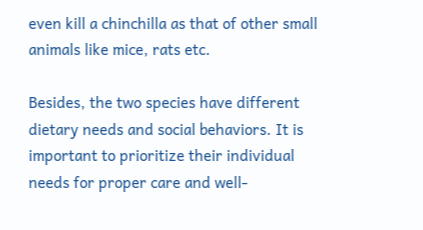even kill a chinchilla as that of other small animals like mice, rats etc.

Besides, the two species have different dietary needs and social behaviors. It is important to prioritize their individual needs for proper care and well-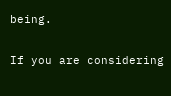being.

If you are considering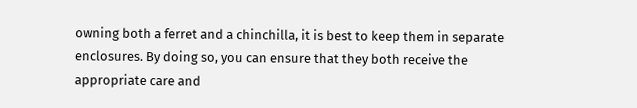owning both a ferret and a chinchilla, it is best to keep them in separate enclosures. By doing so, you can ensure that they both receive the appropriate care and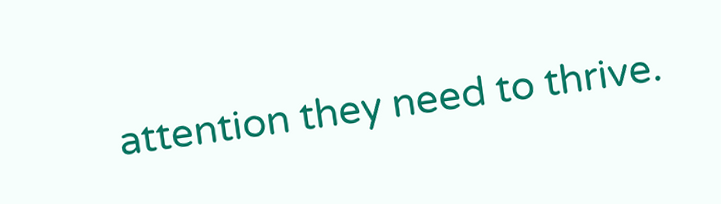attention they need to thrive.